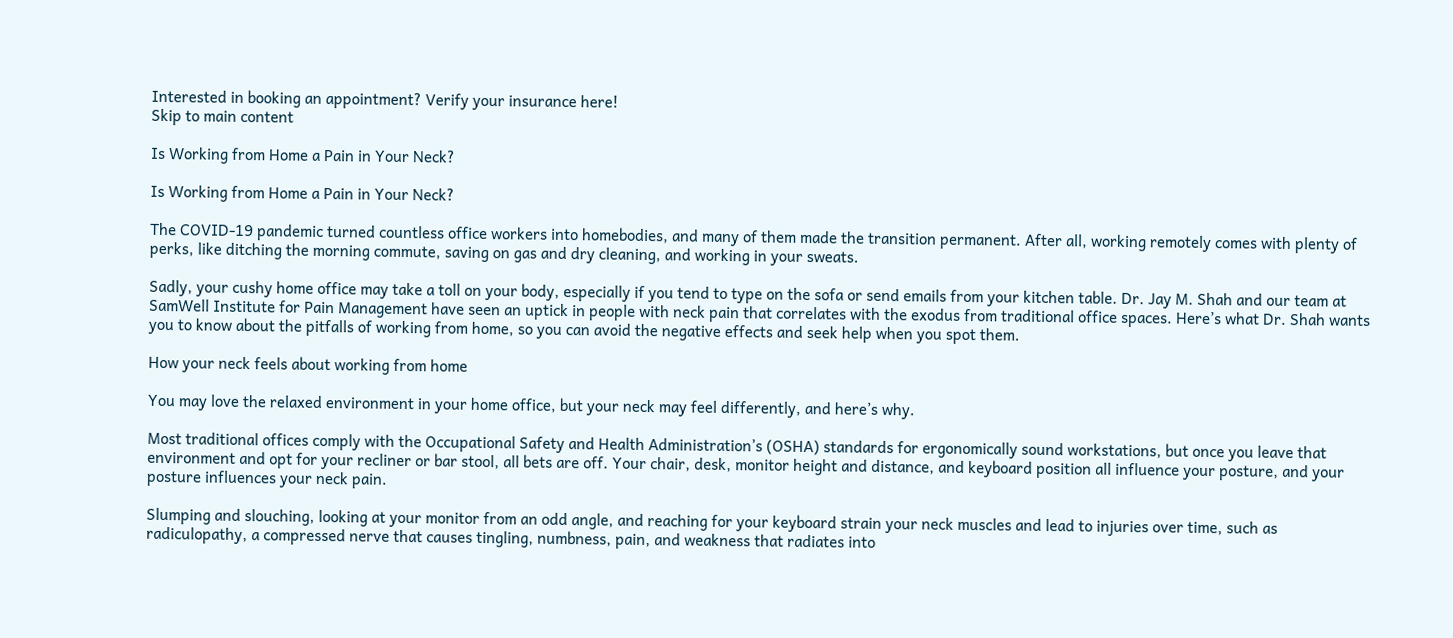Interested in booking an appointment? Verify your insurance here!
Skip to main content

Is Working from Home a Pain in Your Neck?

Is Working from Home a Pain in Your Neck?

The COVID-19 pandemic turned countless office workers into homebodies, and many of them made the transition permanent. After all, working remotely comes with plenty of perks, like ditching the morning commute, saving on gas and dry cleaning, and working in your sweats.

Sadly, your cushy home office may take a toll on your body, especially if you tend to type on the sofa or send emails from your kitchen table. Dr. Jay M. Shah and our team at SamWell Institute for Pain Management have seen an uptick in people with neck pain that correlates with the exodus from traditional office spaces. Here’s what Dr. Shah wants you to know about the pitfalls of working from home, so you can avoid the negative effects and seek help when you spot them.

How your neck feels about working from home

You may love the relaxed environment in your home office, but your neck may feel differently, and here’s why.

Most traditional offices comply with the Occupational Safety and Health Administration’s (OSHA) standards for ergonomically sound workstations, but once you leave that environment and opt for your recliner or bar stool, all bets are off. Your chair, desk, monitor height and distance, and keyboard position all influence your posture, and your posture influences your neck pain.

Slumping and slouching, looking at your monitor from an odd angle, and reaching for your keyboard strain your neck muscles and lead to injuries over time, such as radiculopathy, a compressed nerve that causes tingling, numbness, pain, and weakness that radiates into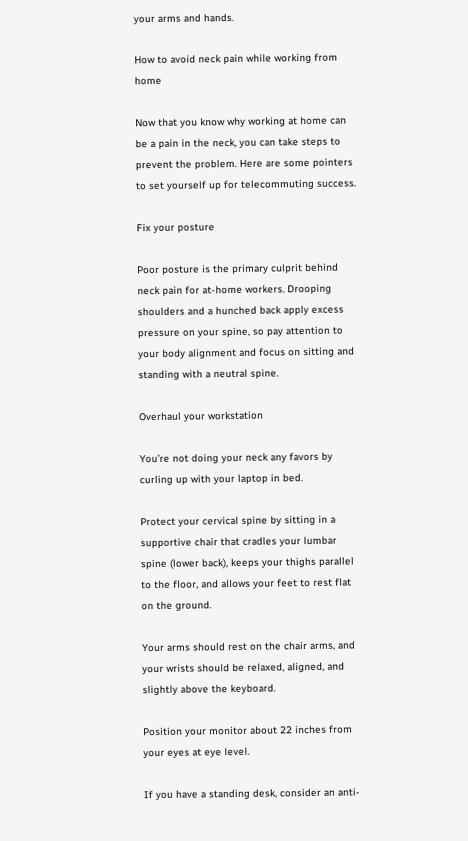your arms and hands.

How to avoid neck pain while working from home

Now that you know why working at home can be a pain in the neck, you can take steps to prevent the problem. Here are some pointers to set yourself up for telecommuting success.

Fix your posture

Poor posture is the primary culprit behind neck pain for at-home workers. Drooping shoulders and a hunched back apply excess pressure on your spine, so pay attention to your body alignment and focus on sitting and standing with a neutral spine.

Overhaul your workstation

You’re not doing your neck any favors by curling up with your laptop in bed.

Protect your cervical spine by sitting in a supportive chair that cradles your lumbar spine (lower back), keeps your thighs parallel to the floor, and allows your feet to rest flat on the ground.

Your arms should rest on the chair arms, and your wrists should be relaxed, aligned, and slightly above the keyboard.

Position your monitor about 22 inches from your eyes at eye level.

If you have a standing desk, consider an anti-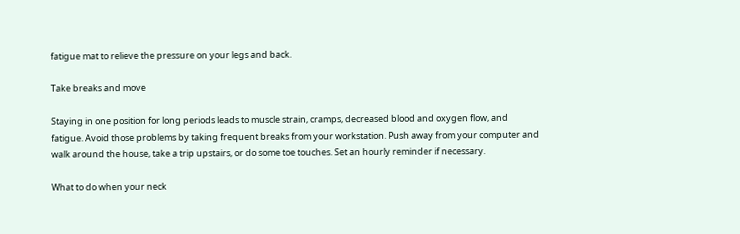fatigue mat to relieve the pressure on your legs and back.

Take breaks and move

Staying in one position for long periods leads to muscle strain, cramps, decreased blood and oxygen flow, and fatigue. Avoid those problems by taking frequent breaks from your workstation. Push away from your computer and walk around the house, take a trip upstairs, or do some toe touches. Set an hourly reminder if necessary.

What to do when your neck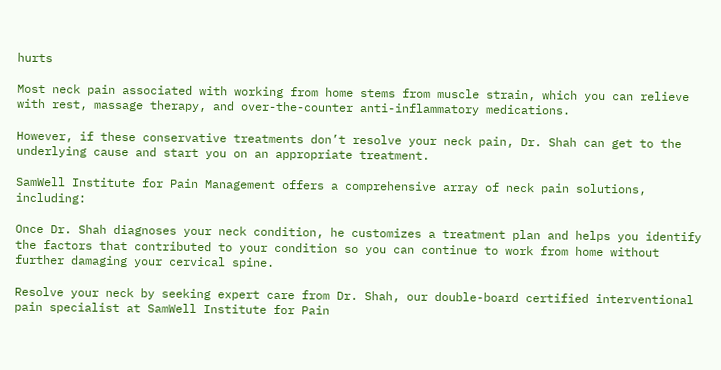hurts

Most neck pain associated with working from home stems from muscle strain, which you can relieve with rest, massage therapy, and over-the-counter anti-inflammatory medications.

However, if these conservative treatments don’t resolve your neck pain, Dr. Shah can get to the underlying cause and start you on an appropriate treatment.

SamWell Institute for Pain Management offers a comprehensive array of neck pain solutions, including:

Once Dr. Shah diagnoses your neck condition, he customizes a treatment plan and helps you identify the factors that contributed to your condition so you can continue to work from home without further damaging your cervical spine.

Resolve your neck by seeking expert care from Dr. Shah, our double-board certified interventional pain specialist at SamWell Institute for Pain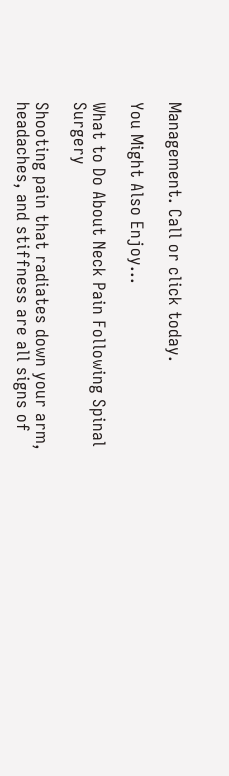Management. Call or click today.

You Might Also Enjoy...

What to Do About Neck Pain Following Spinal Surgery

Shooting pain that radiates down your arm, headaches, and stiffness are all signs of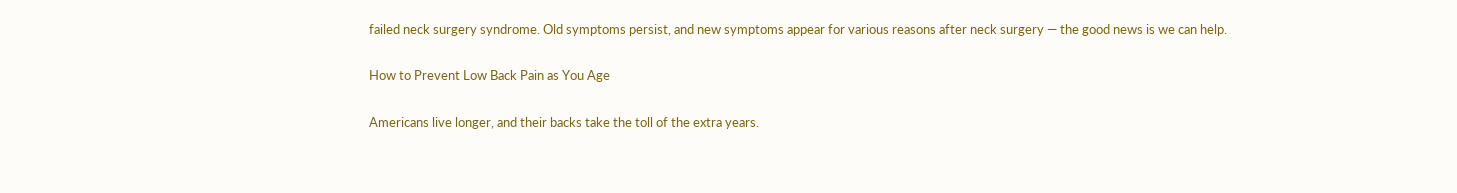failed neck surgery syndrome. Old symptoms persist, and new symptoms appear for various reasons after neck surgery — the good news is we can help.

How to Prevent Low Back Pain as You Age

Americans live longer, and their backs take the toll of the extra years.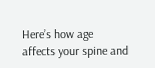Here’s how age affects your spine and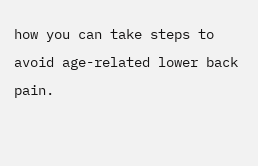how you can take steps to avoid age-related lower back pain.